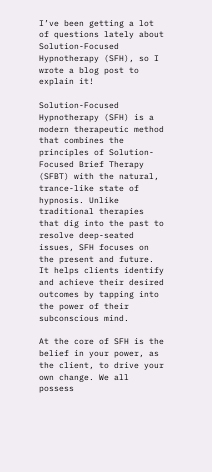I’ve been getting a lot of questions lately about Solution-Focused Hypnotherapy (SFH), so I wrote a blog post to explain it!

Solution-Focused Hypnotherapy (SFH) is a modern therapeutic method that combines the principles of Solution-Focused Brief Therapy (SFBT) with the natural, trance-like state of hypnosis. Unlike traditional therapies that dig into the past to resolve deep-seated issues, SFH focuses on the present and future. It helps clients identify and achieve their desired outcomes by tapping into the power of their subconscious mind.

At the core of SFH is the belief in your power, as the client, to drive your own change. We all possess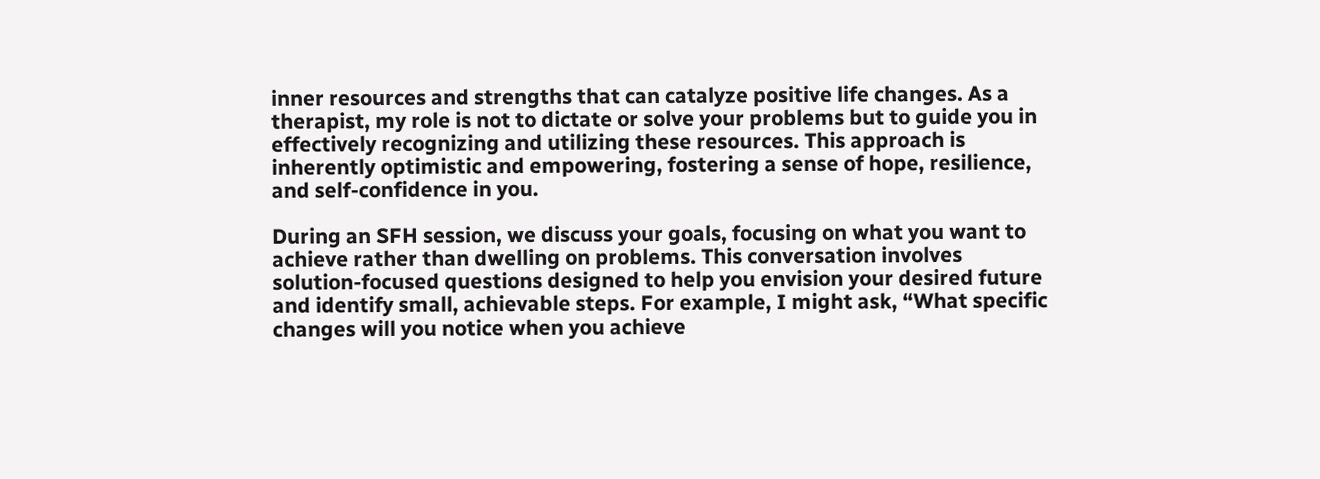inner resources and strengths that can catalyze positive life changes. As a therapist, my role is not to dictate or solve your problems but to guide you in effectively recognizing and utilizing these resources. This approach is inherently optimistic and empowering, fostering a sense of hope, resilience, and self-confidence in you.

During an SFH session, we discuss your goals, focusing on what you want to achieve rather than dwelling on problems. This conversation involves solution-focused questions designed to help you envision your desired future and identify small, achievable steps. For example, I might ask, “What specific changes will you notice when you achieve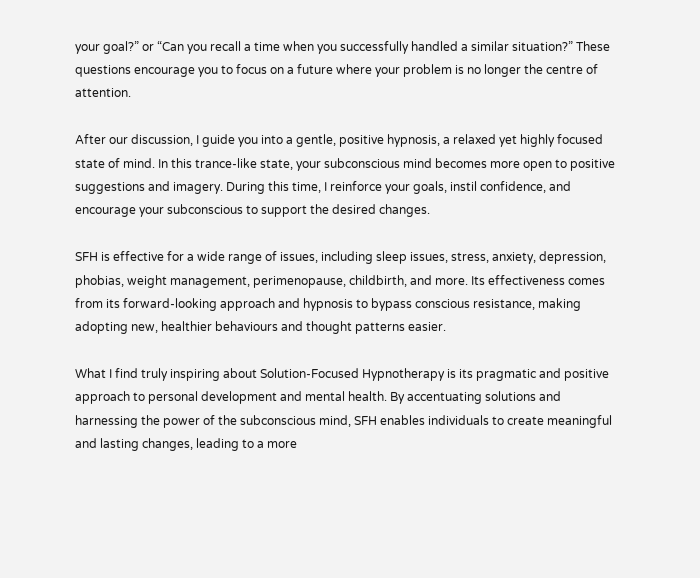your goal?” or “Can you recall a time when you successfully handled a similar situation?” These questions encourage you to focus on a future where your problem is no longer the centre of attention.

After our discussion, I guide you into a gentle, positive hypnosis, a relaxed yet highly focused state of mind. In this trance-like state, your subconscious mind becomes more open to positive suggestions and imagery. During this time, I reinforce your goals, instil confidence, and encourage your subconscious to support the desired changes.

SFH is effective for a wide range of issues, including sleep issues, stress, anxiety, depression, phobias, weight management, perimenopause, childbirth, and more. Its effectiveness comes from its forward-looking approach and hypnosis to bypass conscious resistance, making adopting new, healthier behaviours and thought patterns easier.

What I find truly inspiring about Solution-Focused Hypnotherapy is its pragmatic and positive approach to personal development and mental health. By accentuating solutions and harnessing the power of the subconscious mind, SFH enables individuals to create meaningful and lasting changes, leading to a more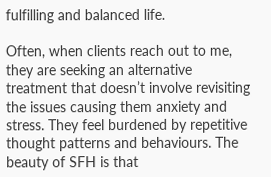fulfilling and balanced life.

Often, when clients reach out to me, they are seeking an alternative treatment that doesn’t involve revisiting the issues causing them anxiety and stress. They feel burdened by repetitive thought patterns and behaviours. The beauty of SFH is that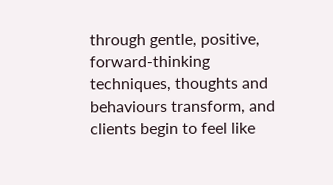through gentle, positive, forward-thinking techniques, thoughts and behaviours transform, and clients begin to feel like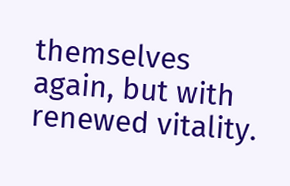themselves again, but with renewed vitality.